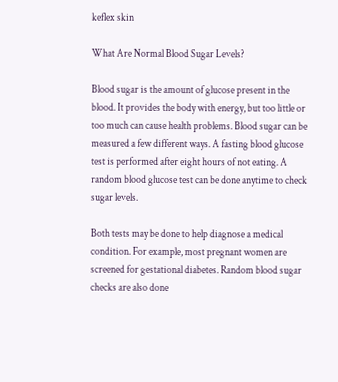keflex skin

What Are Normal Blood Sugar Levels?

Blood sugar is the amount of glucose present in the blood. It provides the body with energy, but too little or too much can cause health problems. Blood sugar can be measured a few different ways. A fasting blood glucose test is performed after eight hours of not eating. A random blood glucose test can be done anytime to check sugar levels.

Both tests may be done to help diagnose a medical condition. For example, most pregnant women are screened for gestational diabetes. Random blood sugar checks are also done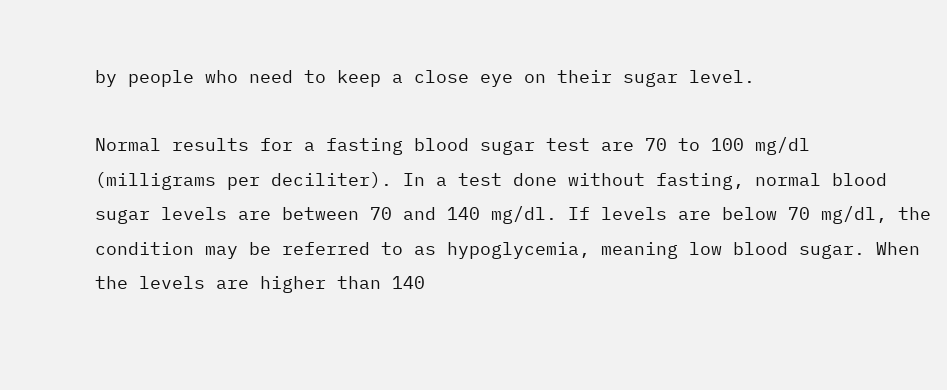by people who need to keep a close eye on their sugar level.

Normal results for a fasting blood sugar test are 70 to 100 mg/dl (milligrams per deciliter). In a test done without fasting, normal blood sugar levels are between 70 and 140 mg/dl. If levels are below 70 mg/dl, the condition may be referred to as hypoglycemia, meaning low blood sugar. When the levels are higher than 140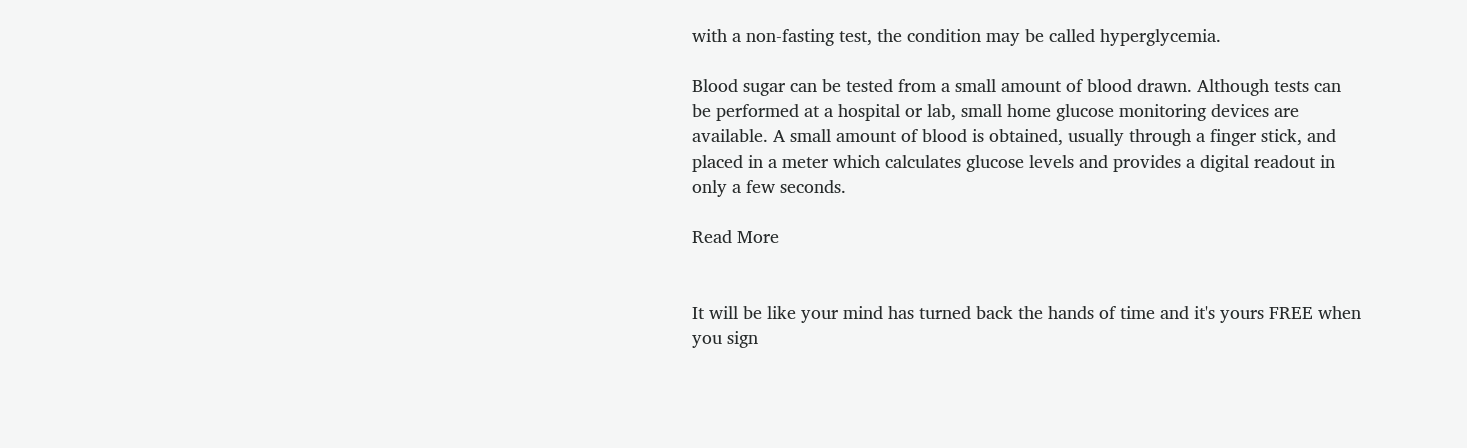with a non-fasting test, the condition may be called hyperglycemia.

Blood sugar can be tested from a small amount of blood drawn. Although tests can be performed at a hospital or lab, small home glucose monitoring devices are available. A small amount of blood is obtained, usually through a finger stick, and placed in a meter which calculates glucose levels and provides a digital readout in only a few seconds.

Read More


It will be like your mind has turned back the hands of time and it's yours FREE when you sign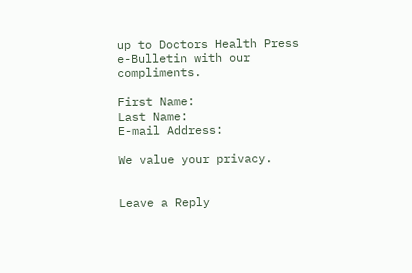up to Doctors Health Press e-Bulletin with our compliments.

First Name:
Last Name:
E-mail Address:

We value your privacy.


Leave a Reply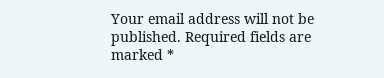Your email address will not be published. Required fields are marked *